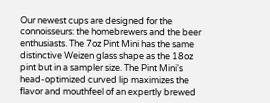Our newest cups are designed for the connoisseurs: the homebrewers and the beer enthusiasts. The 7oz Pint Mini has the same distinctive Weizen glass shape as the 18oz pint but in a sampler size. The Pint Mini's head-optimized curved lip maximizes the flavor and mouthfeel of an expertly brewed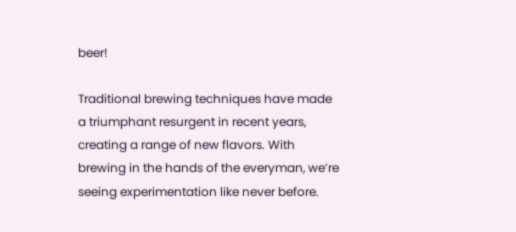beer!

Traditional brewing techniques have made a triumphant resurgent in recent years, creating a range of new flavors. With brewing in the hands of the everyman, we’re seeing experimentation like never before.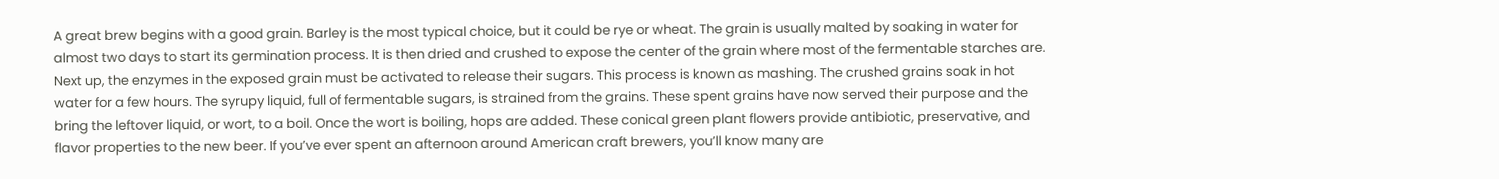A great brew begins with a good grain. Barley is the most typical choice, but it could be rye or wheat. The grain is usually malted by soaking in water for almost two days to start its germination process. It is then dried and crushed to expose the center of the grain where most of the fermentable starches are. Next up, the enzymes in the exposed grain must be activated to release their sugars. This process is known as mashing. The crushed grains soak in hot water for a few hours. The syrupy liquid, full of fermentable sugars, is strained from the grains. These spent grains have now served their purpose and the bring the leftover liquid, or wort, to a boil. Once the wort is boiling, hops are added. These conical green plant flowers provide antibiotic, preservative, and flavor properties to the new beer. If you’ve ever spent an afternoon around American craft brewers, you’ll know many are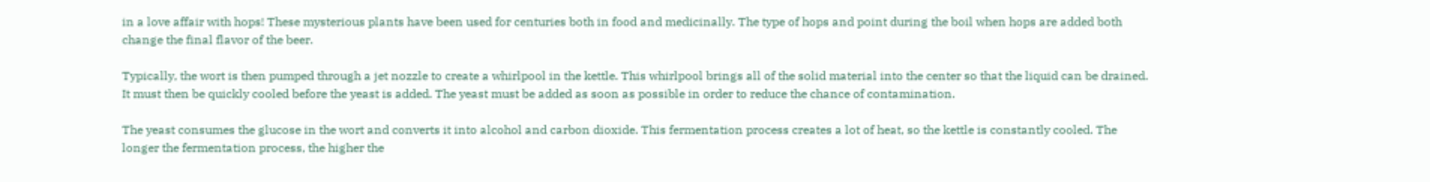in a love affair with hops! These mysterious plants have been used for centuries both in food and medicinally. The type of hops and point during the boil when hops are added both change the final flavor of the beer.

Typically, the wort is then pumped through a jet nozzle to create a whirlpool in the kettle. This whirlpool brings all of the solid material into the center so that the liquid can be drained. It must then be quickly cooled before the yeast is added. The yeast must be added as soon as possible in order to reduce the chance of contamination.

The yeast consumes the glucose in the wort and converts it into alcohol and carbon dioxide. This fermentation process creates a lot of heat, so the kettle is constantly cooled. The longer the fermentation process, the higher the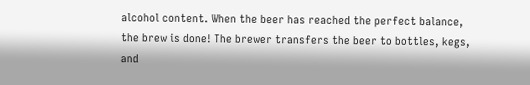alcohol content. When the beer has reached the perfect balance, the brew is done! The brewer transfers the beer to bottles, kegs, and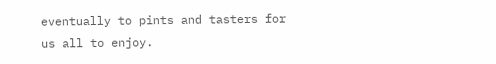eventually to pints and tasters for us all to enjoy.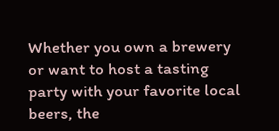Whether you own a brewery or want to host a tasting party with your favorite local beers, the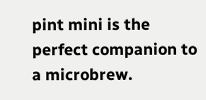pint mini is the perfect companion to a microbrew.